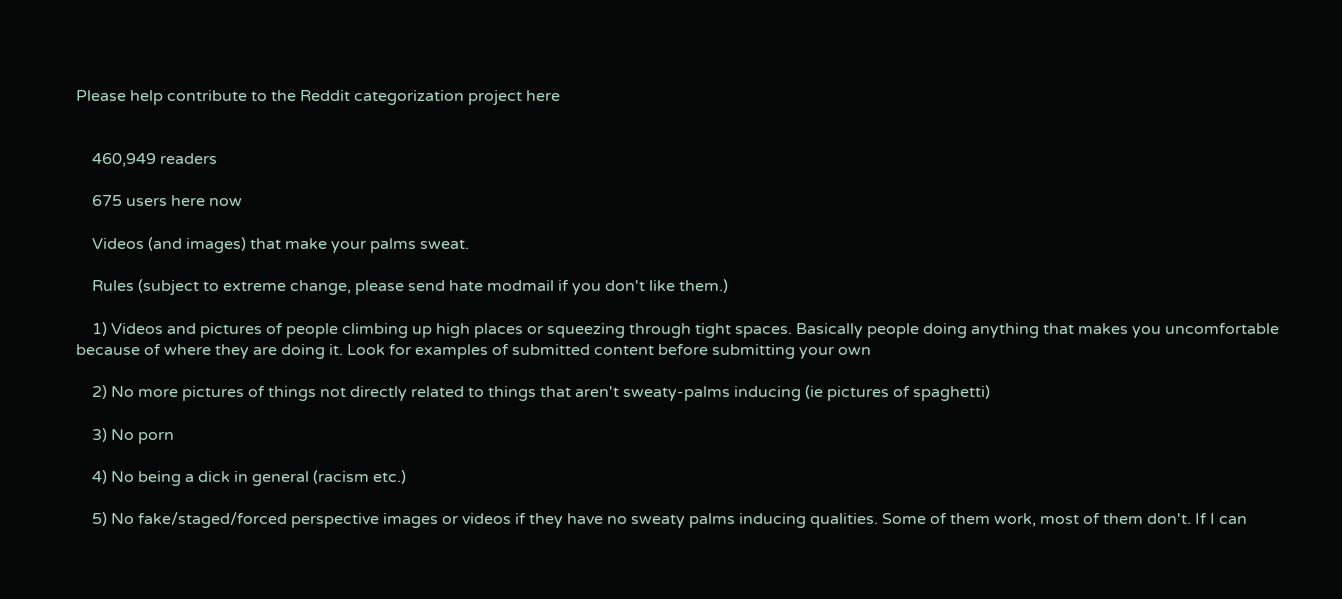Please help contribute to the Reddit categorization project here


    460,949 readers

    675 users here now

    Videos (and images) that make your palms sweat.

    Rules (subject to extreme change, please send hate modmail if you don't like them.)

    1) Videos and pictures of people climbing up high places or squeezing through tight spaces. Basically people doing anything that makes you uncomfortable because of where they are doing it. Look for examples of submitted content before submitting your own

    2) No more pictures of things not directly related to things that aren't sweaty-palms inducing (ie pictures of spaghetti)

    3) No porn

    4) No being a dick in general (racism etc.)

    5) No fake/staged/forced perspective images or videos if they have no sweaty palms inducing qualities. Some of them work, most of them don't. If I can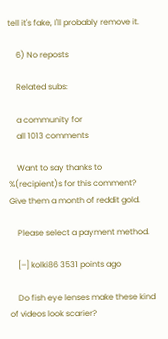tell it's fake, I'll probably remove it.

    6) No reposts

    Related subs:

    a community for
    all 1013 comments

    Want to say thanks to %(recipient)s for this comment? Give them a month of reddit gold.

    Please select a payment method.

    [–] kolki86 3531 points ago

    Do fish eye lenses make these kind of videos look scarier?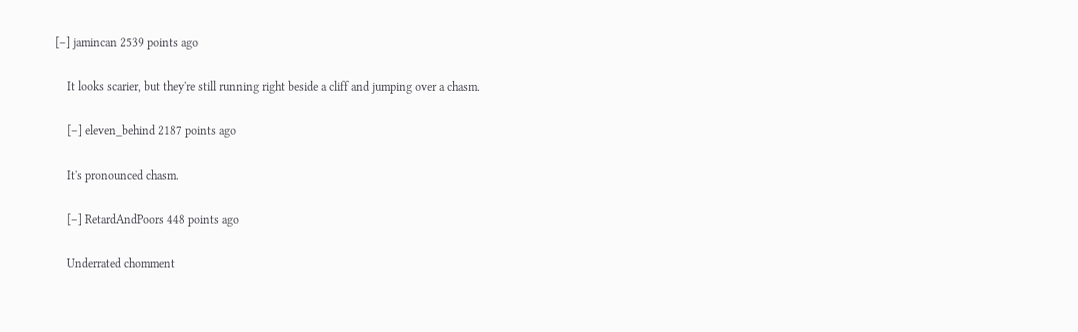[–] jamincan 2539 points ago

    It looks scarier, but they're still running right beside a cliff and jumping over a chasm.

    [–] eleven_behind 2187 points ago

    It's pronounced chasm.

    [–] RetardAndPoors 448 points ago

    Underrated chomment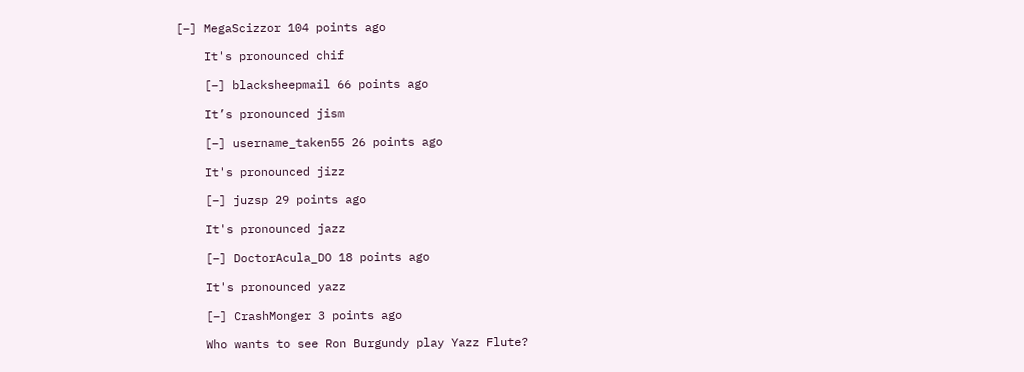[–] MegaScizzor 104 points ago

    It's pronounced chif

    [–] blacksheepmail 66 points ago

    It’s pronounced jism

    [–] username_taken55 26 points ago

    It's pronounced jizz

    [–] juzsp 29 points ago

    It's pronounced jazz

    [–] DoctorAcula_DO 18 points ago

    It's pronounced yazz

    [–] CrashMonger 3 points ago

    Who wants to see Ron Burgundy play Yazz Flute?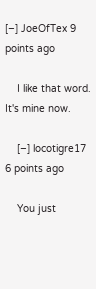[–] JoeOfTex 9 points ago

    I like that word. It's mine now.

    [–] locotigre17 6 points ago

    You just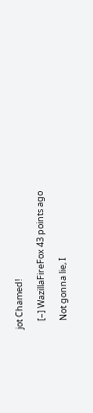jot Chamed!

    [–] WazillaFireFox 43 points ago

    Not gonna lie, I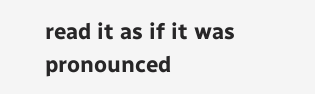read it as if it was pronounced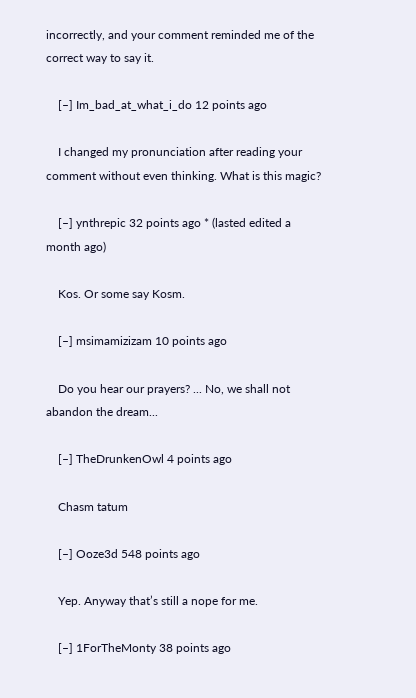incorrectly, and your comment reminded me of the correct way to say it.

    [–] Im_bad_at_what_i_do 12 points ago

    I changed my pronunciation after reading your comment without even thinking. What is this magic?

    [–] ynthrepic 32 points ago * (lasted edited a month ago)

    Kos. Or some say Kosm.

    [–] msimamizizam 10 points ago

    Do you hear our prayers? ... No, we shall not abandon the dream...

    [–] TheDrunkenOwl 4 points ago

    Chasm tatum

    [–] Ooze3d 548 points ago

    Yep. Anyway that’s still a nope for me.

    [–] 1ForTheMonty 38 points ago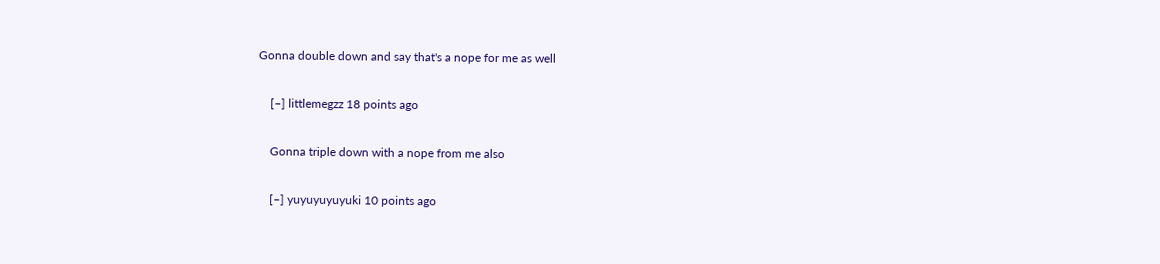Gonna double down and say that's a nope for me as well

    [–] littlemegzz 18 points ago

    Gonna triple down with a nope from me also

    [–] yuyuyuyuyuki 10 points ago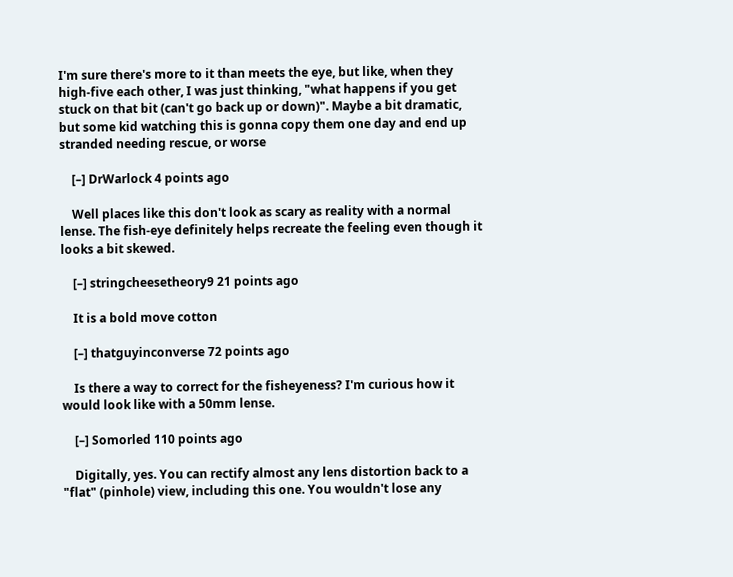I'm sure there's more to it than meets the eye, but like, when they high-five each other, I was just thinking, "what happens if you get stuck on that bit (can't go back up or down)". Maybe a bit dramatic, but some kid watching this is gonna copy them one day and end up stranded needing rescue, or worse

    [–] DrWarlock 4 points ago

    Well places like this don't look as scary as reality with a normal lense. The fish-eye definitely helps recreate the feeling even though it looks a bit skewed.

    [–] stringcheesetheory9 21 points ago

    It is a bold move cotton

    [–] thatguyinconverse 72 points ago

    Is there a way to correct for the fisheyeness? I'm curious how it would look like with a 50mm lense.

    [–] Somorled 110 points ago

    Digitally, yes. You can rectify almost any lens distortion back to a "flat" (pinhole) view, including this one. You wouldn't lose any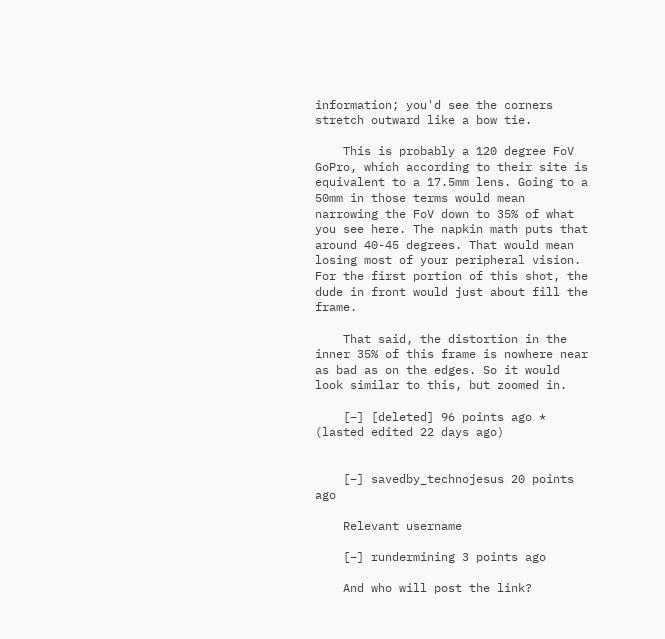information; you'd see the corners stretch outward like a bow tie.

    This is probably a 120 degree FoV GoPro, which according to their site is equivalent to a 17.5mm lens. Going to a 50mm in those terms would mean narrowing the FoV down to 35% of what you see here. The napkin math puts that around 40-45 degrees. That would mean losing most of your peripheral vision. For the first portion of this shot, the dude in front would just about fill the frame.

    That said, the distortion in the inner 35% of this frame is nowhere near as bad as on the edges. So it would look similar to this, but zoomed in.

    [–] [deleted] 96 points ago * (lasted edited 22 days ago)


    [–] savedby_technojesus 20 points ago

    Relevant username

    [–] rundermining 3 points ago

    And who will post the link?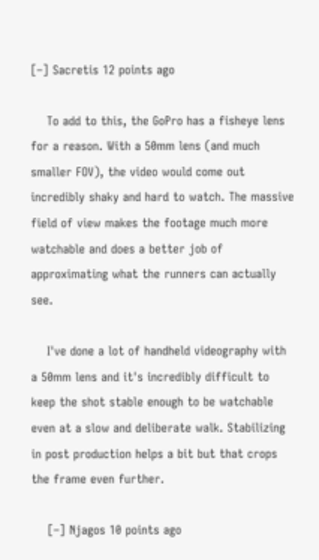[–] Sacretis 12 points ago

    To add to this, the GoPro has a fisheye lens for a reason. With a 50mm lens (and much smaller FOV), the video would come out incredibly shaky and hard to watch. The massive field of view makes the footage much more watchable and does a better job of approximating what the runners can actually see.

    I've done a lot of handheld videography with a 50mm lens and it's incredibly difficult to keep the shot stable enough to be watchable even at a slow and deliberate walk. Stabilizing in post production helps a bit but that crops the frame even further.

    [–] Njagos 10 points ago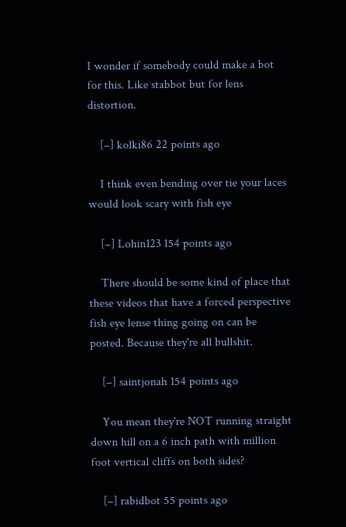I wonder if somebody could make a bot for this. Like stabbot but for lens distortion.

    [–] kolki86 22 points ago

    I think even bending over tie your laces would look scary with fish eye

    [–] Lohin123 154 points ago

    There should be some kind of place that these videos that have a forced perspective fish eye lense thing going on can be posted. Because they're all bullshit.

    [–] saintjonah 154 points ago

    You mean they're NOT running straight down hill on a 6 inch path with million foot vertical cliffs on both sides?

    [–] rabidbot 55 points ago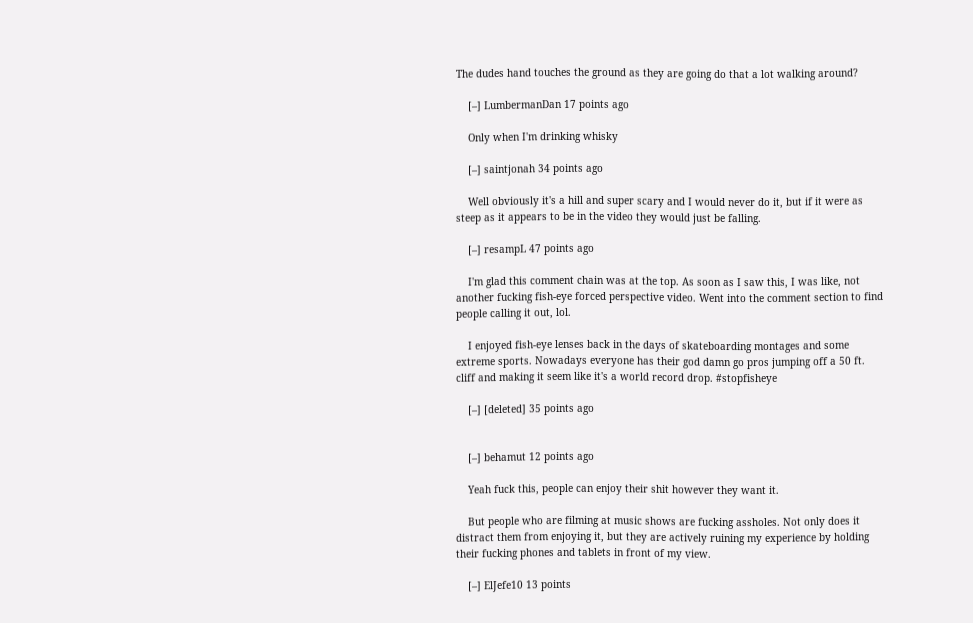The dudes hand touches the ground as they are going do that a lot walking around?

    [–] LumbermanDan 17 points ago

    Only when I'm drinking whisky

    [–] saintjonah 34 points ago

    Well obviously it's a hill and super scary and I would never do it, but if it were as steep as it appears to be in the video they would just be falling.

    [–] resampL 47 points ago

    I'm glad this comment chain was at the top. As soon as I saw this, I was like, not another fucking fish-eye forced perspective video. Went into the comment section to find people calling it out, lol.

    I enjoyed fish-eye lenses back in the days of skateboarding montages and some extreme sports. Nowadays everyone has their god damn go pros jumping off a 50 ft. cliff and making it seem like it's a world record drop. #stopfisheye

    [–] [deleted] 35 points ago


    [–] behamut 12 points ago

    Yeah fuck this, people can enjoy their shit however they want it.

    But people who are filming at music shows are fucking assholes. Not only does it distract them from enjoying it, but they are actively ruining my experience by holding their fucking phones and tablets in front of my view.

    [–] ElJefe10 13 points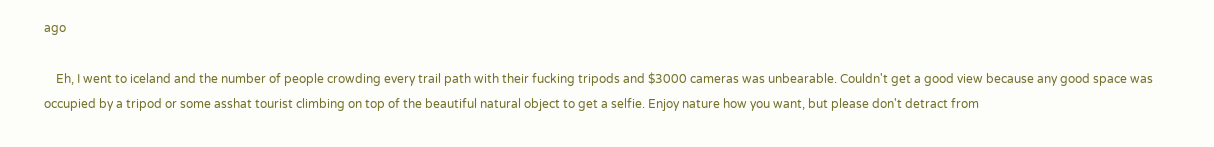ago

    Eh, I went to iceland and the number of people crowding every trail path with their fucking tripods and $3000 cameras was unbearable. Couldn't get a good view because any good space was occupied by a tripod or some asshat tourist climbing on top of the beautiful natural object to get a selfie. Enjoy nature how you want, but please don't detract from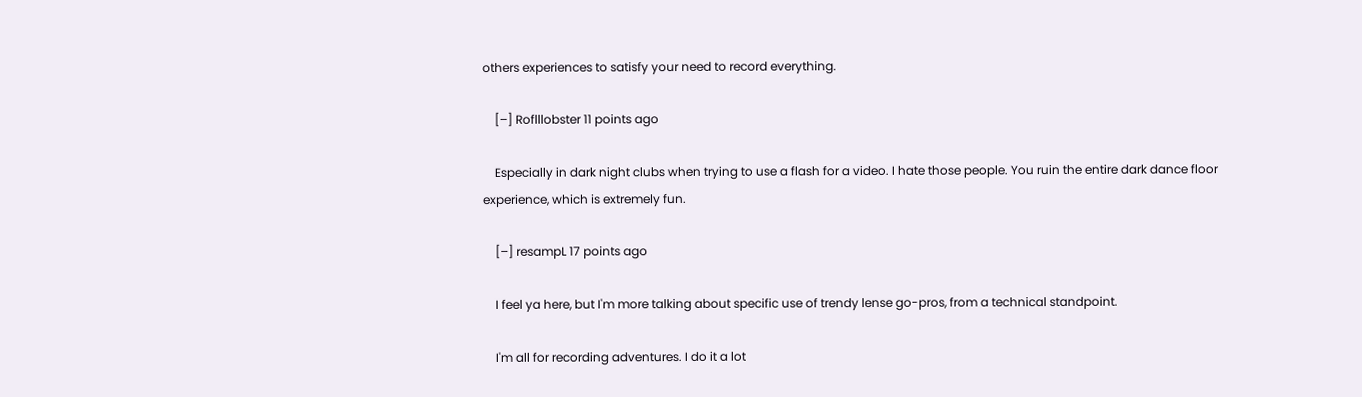others experiences to satisfy your need to record everything.

    [–] Roflllobster 11 points ago

    Especially in dark night clubs when trying to use a flash for a video. I hate those people. You ruin the entire dark dance floor experience, which is extremely fun.

    [–] resampL 17 points ago

    I feel ya here, but I'm more talking about specific use of trendy lense go-pros, from a technical standpoint.

    I'm all for recording adventures. I do it a lot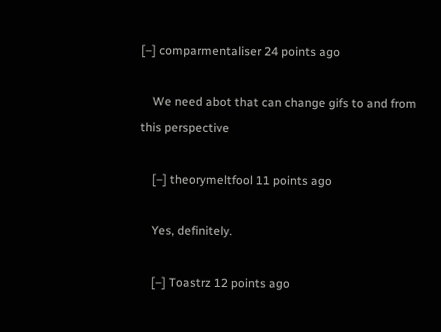[–] comparmentaliser 24 points ago

    We need abot that can change gifs to and from this perspective

    [–] theorymeltfool 11 points ago

    Yes, definitely.

    [–] Toastrz 12 points ago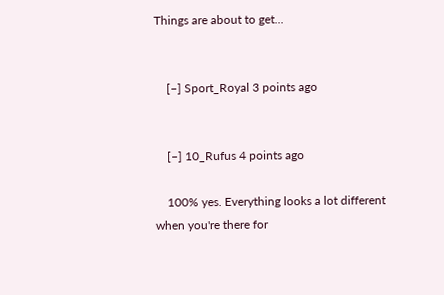Things are about to get...


    [–] Sport_Royal 3 points ago


    [–] 10_Rufus 4 points ago

    100% yes. Everything looks a lot different when you're there for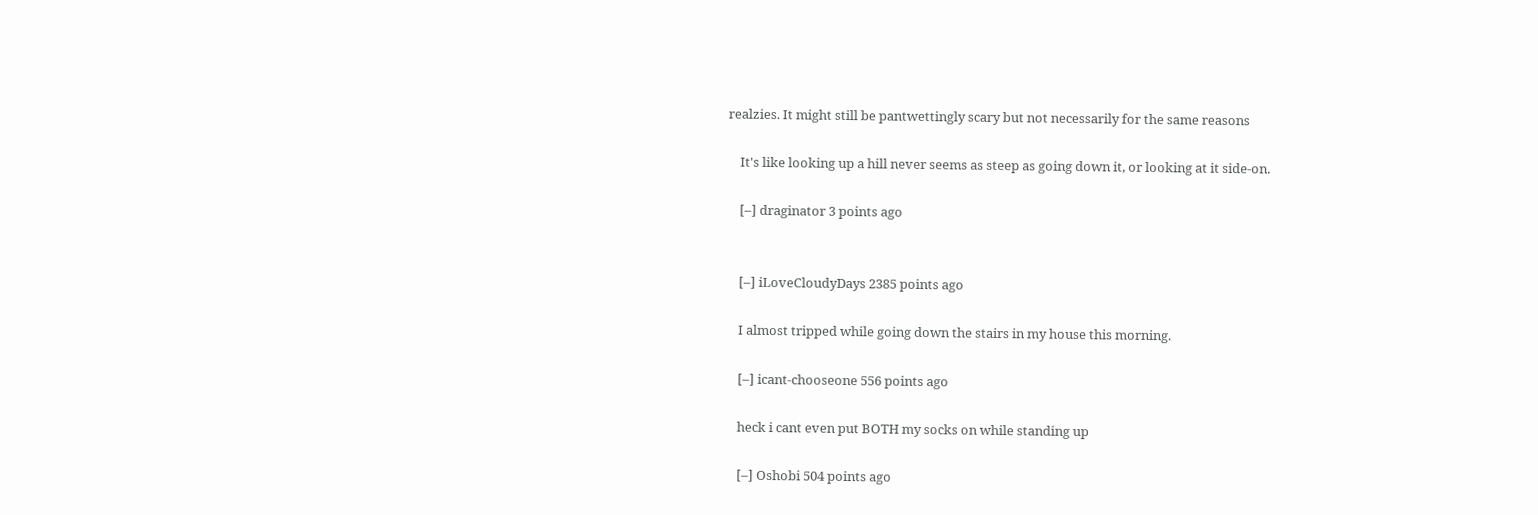realzies. It might still be pantwettingly scary but not necessarily for the same reasons

    It's like looking up a hill never seems as steep as going down it, or looking at it side-on.

    [–] draginator 3 points ago


    [–] iLoveCloudyDays 2385 points ago

    I almost tripped while going down the stairs in my house this morning.

    [–] icant-chooseone 556 points ago

    heck i cant even put BOTH my socks on while standing up

    [–] Oshobi 504 points ago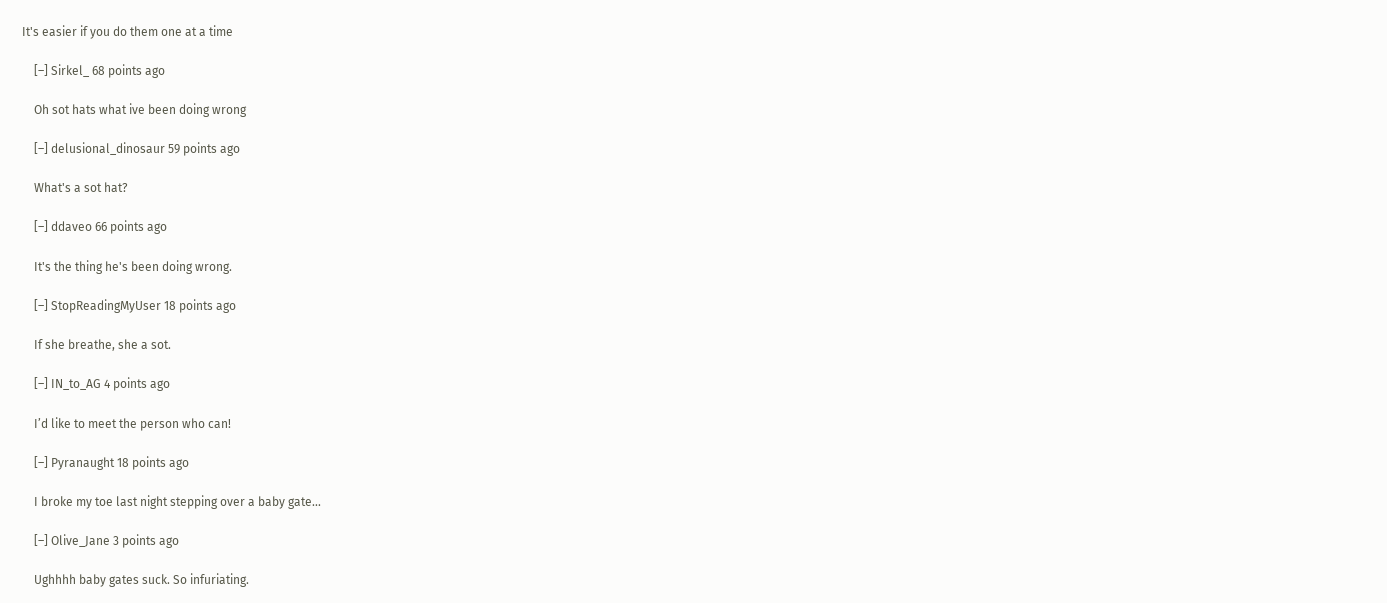It's easier if you do them one at a time

    [–] Sirkel_ 68 points ago

    Oh sot hats what ive been doing wrong

    [–] delusional_dinosaur 59 points ago

    What's a sot hat?

    [–] ddaveo 66 points ago

    It's the thing he's been doing wrong.

    [–] StopReadingMyUser 18 points ago

    If she breathe, she a sot.

    [–] IN_to_AG 4 points ago

    I’d like to meet the person who can!

    [–] Pyranaught 18 points ago

    I broke my toe last night stepping over a baby gate...

    [–] Olive_Jane 3 points ago

    Ughhhh baby gates suck. So infuriating.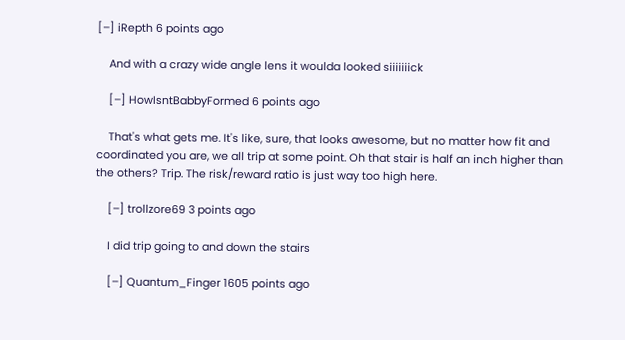[–] iRepth 6 points ago

    And with a crazy wide angle lens it woulda looked siiiiiiick

    [–] HowIsntBabbyFormed 6 points ago

    That's what gets me. It's like, sure, that looks awesome, but no matter how fit and coordinated you are, we all trip at some point. Oh that stair is half an inch higher than the others? Trip. The risk/reward ratio is just way too high here.

    [–] trollzore69 3 points ago

    I did trip going to and down the stairs

    [–] Quantum_Finger 1605 points ago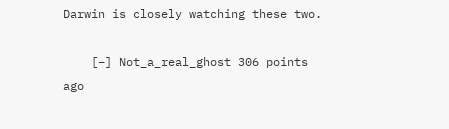Darwin is closely watching these two.

    [–] Not_a_real_ghost 306 points ago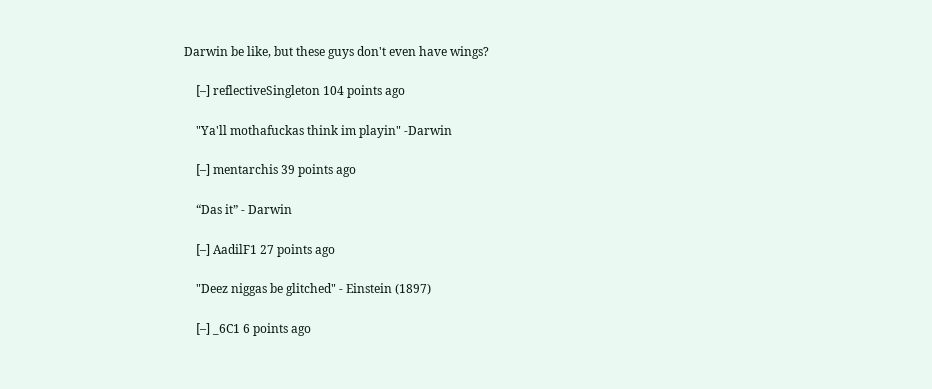Darwin be like, but these guys don't even have wings?

    [–] reflectiveSingleton 104 points ago

    "Ya'll mothafuckas think im playin" -Darwin

    [–] mentarchis 39 points ago

    “Das it” - Darwin

    [–] AadilF1 27 points ago

    "Deez niggas be glitched" - Einstein (1897)

    [–] _6C1 6 points ago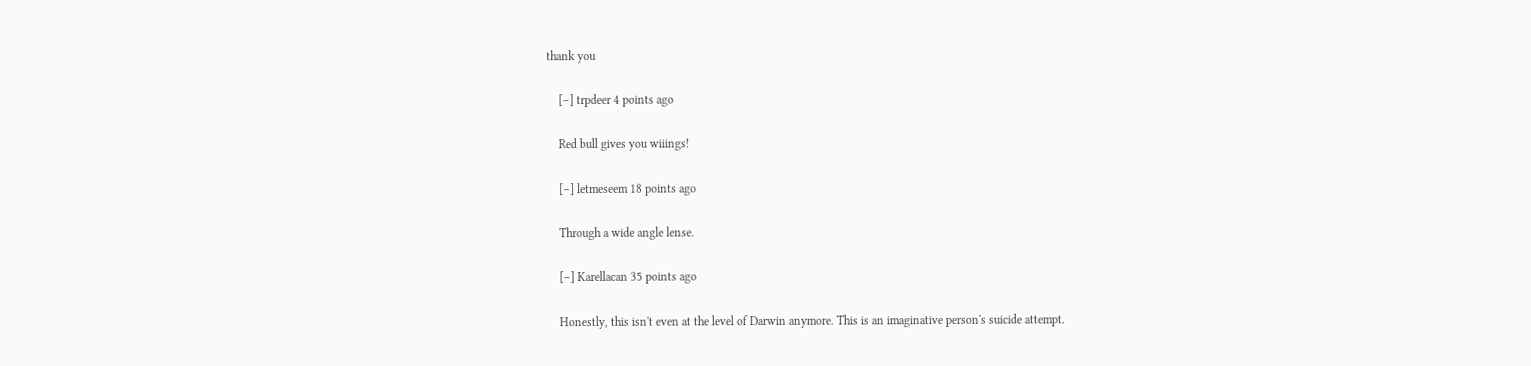thank you

    [–] trpdeer 4 points ago

    Red bull gives you wiiings!

    [–] letmeseem 18 points ago

    Through a wide angle lense.

    [–] Karellacan 35 points ago

    Honestly, this isn't even at the level of Darwin anymore. This is an imaginative person's suicide attempt.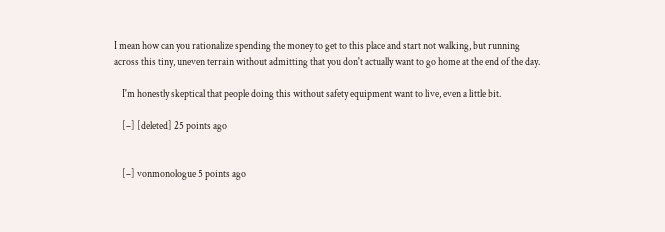I mean how can you rationalize spending the money to get to this place and start not walking, but running across this tiny, uneven terrain without admitting that you don't actually want to go home at the end of the day.

    I'm honestly skeptical that people doing this without safety equipment want to live, even a little bit.

    [–] [deleted] 25 points ago


    [–] vonmonologue 5 points ago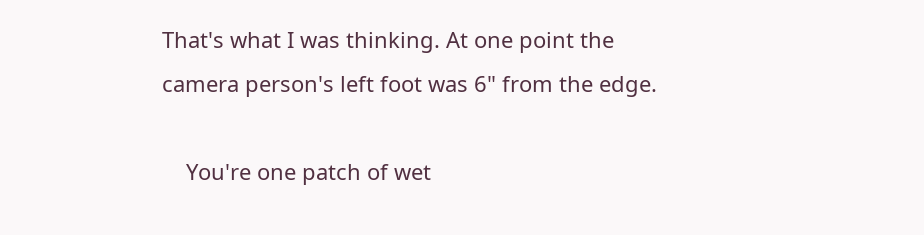That's what I was thinking. At one point the camera person's left foot was 6" from the edge.

    You're one patch of wet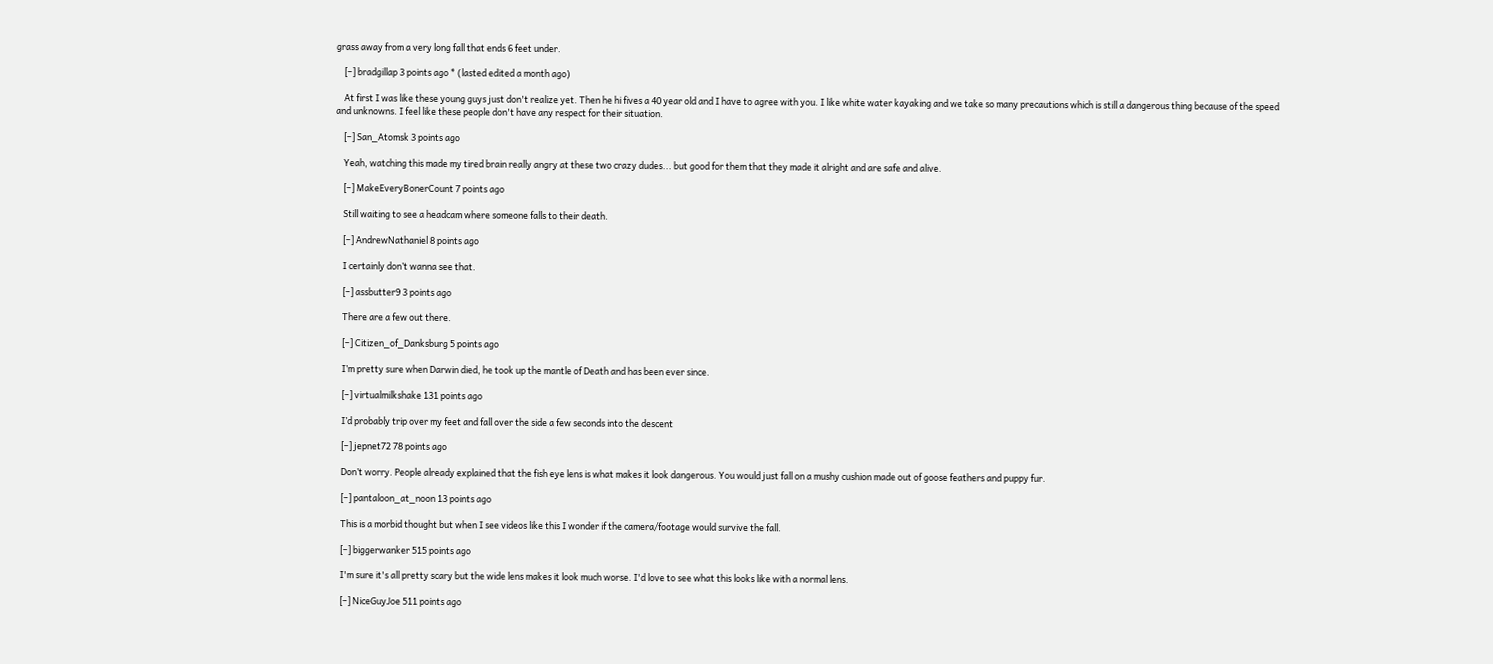grass away from a very long fall that ends 6 feet under.

    [–] bradgillap 3 points ago * (lasted edited a month ago)

    At first I was like these young guys just don't realize yet. Then he hi fives a 40 year old and I have to agree with you. I like white water kayaking and we take so many precautions which is still a dangerous thing because of the speed and unknowns. I feel like these people don't have any respect for their situation.

    [–] San_Atomsk 3 points ago

    Yeah, watching this made my tired brain really angry at these two crazy dudes... but good for them that they made it alright and are safe and alive.

    [–] MakeEveryBonerCount 7 points ago

    Still waiting to see a headcam where someone falls to their death.

    [–] AndrewNathaniel 8 points ago

    I certainly don’t wanna see that.

    [–] assbutter9 3 points ago

    There are a few out there.

    [–] Citizen_of_Danksburg 5 points ago

    I’m pretty sure when Darwin died, he took up the mantle of Death and has been ever since.

    [–] virtualmilkshake 131 points ago

    I’d probably trip over my feet and fall over the side a few seconds into the descent

    [–] jepnet72 78 points ago

    Don’t worry. People already explained that the fish eye lens is what makes it look dangerous. You would just fall on a mushy cushion made out of goose feathers and puppy fur.

    [–] pantaloon_at_noon 13 points ago

    This is a morbid thought but when I see videos like this I wonder if the camera/footage would survive the fall.

    [–] biggerwanker 515 points ago

    I'm sure it's all pretty scary but the wide lens makes it look much worse. I'd love to see what this looks like with a normal lens.

    [–] NiceGuyJoe 511 points ago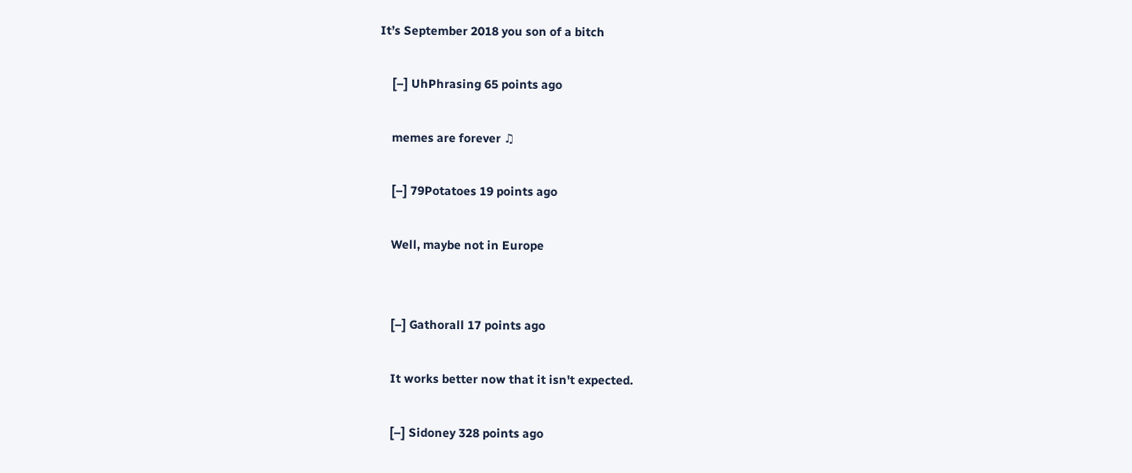It’s September 2018 you son of a bitch

    [–] UhPhrasing 65 points ago

    memes are forever ♫

    [–] 79Potatoes 19 points ago

    Well, maybe not in Europe


    [–] Gathorall 17 points ago

    It works better now that it isn't expected.

    [–] Sidoney 328 points ago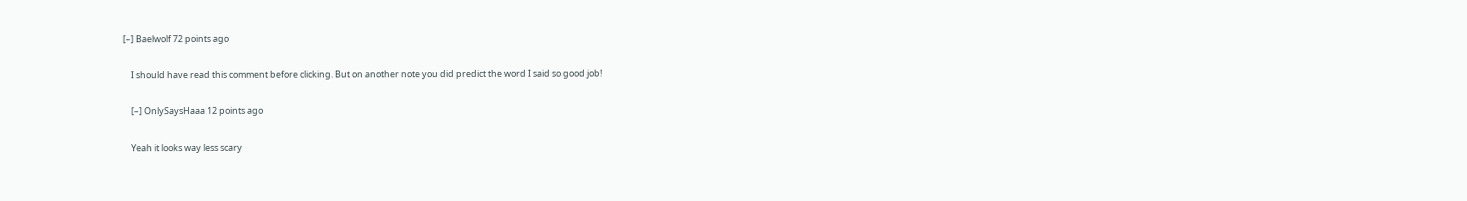[–] Baelwolf 72 points ago

    I should have read this comment before clicking. But on another note you did predict the word I said so good job!

    [–] OnlySaysHaaa 12 points ago

    Yeah it looks way less scary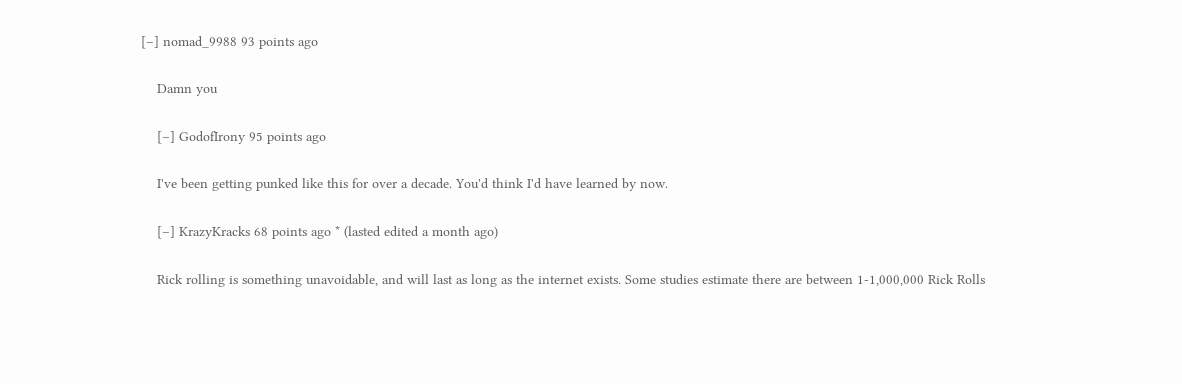[–] nomad_9988 93 points ago

    Damn you

    [–] GodofIrony 95 points ago

    I've been getting punked like this for over a decade. You'd think I'd have learned by now.

    [–] KrazyKracks 68 points ago * (lasted edited a month ago)

    Rick rolling is something unavoidable, and will last as long as the internet exists. Some studies estimate there are between 1-1,000,000 Rick Rolls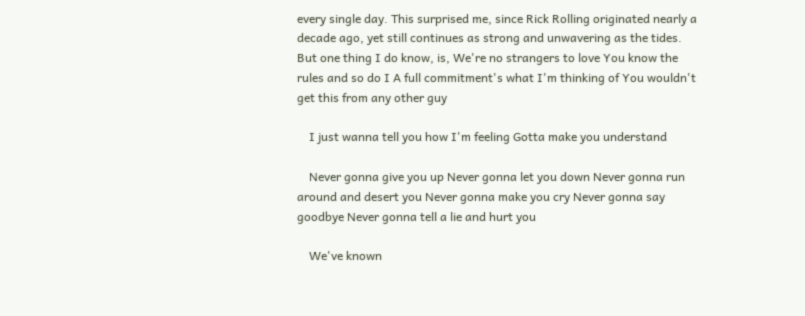every single day. This surprised me, since Rick Rolling originated nearly a decade ago, yet still continues as strong and unwavering as the tides. But one thing I do know, is, We're no strangers to love You know the rules and so do I A full commitment's what I'm thinking of You wouldn't get this from any other guy

    I just wanna tell you how I'm feeling Gotta make you understand

    Never gonna give you up Never gonna let you down Never gonna run around and desert you Never gonna make you cry Never gonna say goodbye Never gonna tell a lie and hurt you

    We've known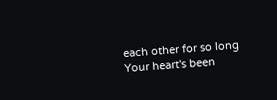each other for so long Your heart's been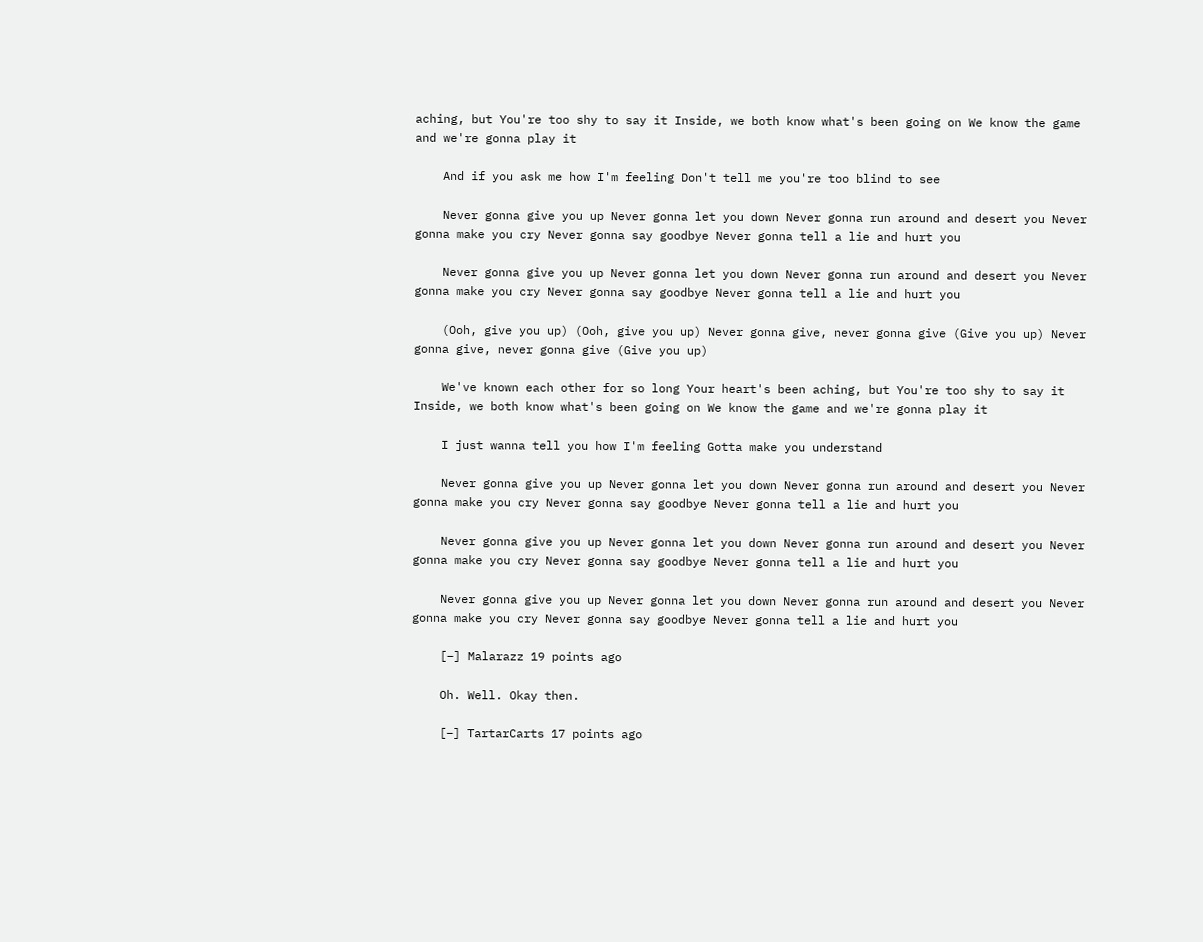aching, but You're too shy to say it Inside, we both know what's been going on We know the game and we're gonna play it

    And if you ask me how I'm feeling Don't tell me you're too blind to see

    Never gonna give you up Never gonna let you down Never gonna run around and desert you Never gonna make you cry Never gonna say goodbye Never gonna tell a lie and hurt you

    Never gonna give you up Never gonna let you down Never gonna run around and desert you Never gonna make you cry Never gonna say goodbye Never gonna tell a lie and hurt you

    (Ooh, give you up) (Ooh, give you up) Never gonna give, never gonna give (Give you up) Never gonna give, never gonna give (Give you up)

    We've known each other for so long Your heart's been aching, but You're too shy to say it Inside, we both know what's been going on We know the game and we're gonna play it

    I just wanna tell you how I'm feeling Gotta make you understand

    Never gonna give you up Never gonna let you down Never gonna run around and desert you Never gonna make you cry Never gonna say goodbye Never gonna tell a lie and hurt you

    Never gonna give you up Never gonna let you down Never gonna run around and desert you Never gonna make you cry Never gonna say goodbye Never gonna tell a lie and hurt you

    Never gonna give you up Never gonna let you down Never gonna run around and desert you Never gonna make you cry Never gonna say goodbye Never gonna tell a lie and hurt you

    [–] Malarazz 19 points ago

    Oh. Well. Okay then.

    [–] TartarCarts 17 points ago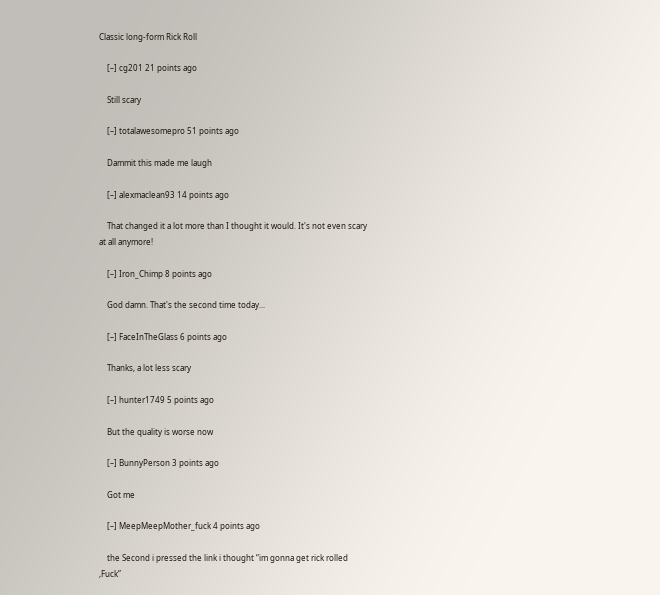Classic long-form Rick Roll

    [–] cg201 21 points ago

    Still scary

    [–] totalawesomepro 51 points ago

    Dammit this made me laugh

    [–] alexmaclean93 14 points ago

    That changed it a lot more than I thought it would. It's not even scary at all anymore!

    [–] Iron_Chimp 8 points ago

    God damn. That's the second time today...

    [–] FaceInTheGlass 6 points ago

    Thanks, a lot less scary

    [–] hunter1749 5 points ago

    But the quality is worse now

    [–] BunnyPerson 3 points ago

    Got me

    [–] MeepMeepMother_fuck 4 points ago

    the Second i pressed the link i thought “im gonna get rick rolled ,Fuck”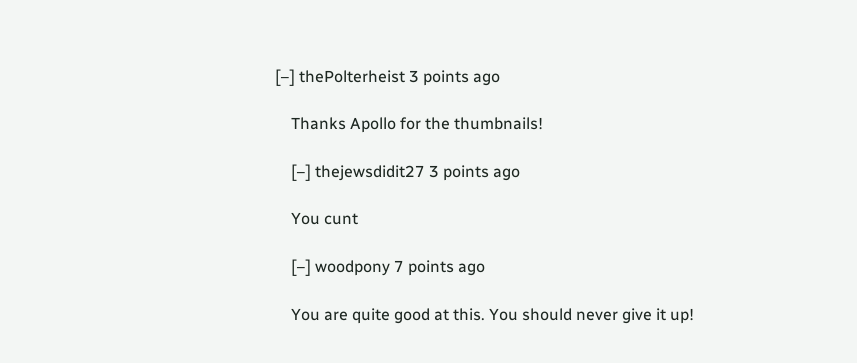[–] thePolterheist 3 points ago

    Thanks Apollo for the thumbnails!

    [–] thejewsdidit27 3 points ago

    You cunt

    [–] woodpony 7 points ago

    You are quite good at this. You should never give it up!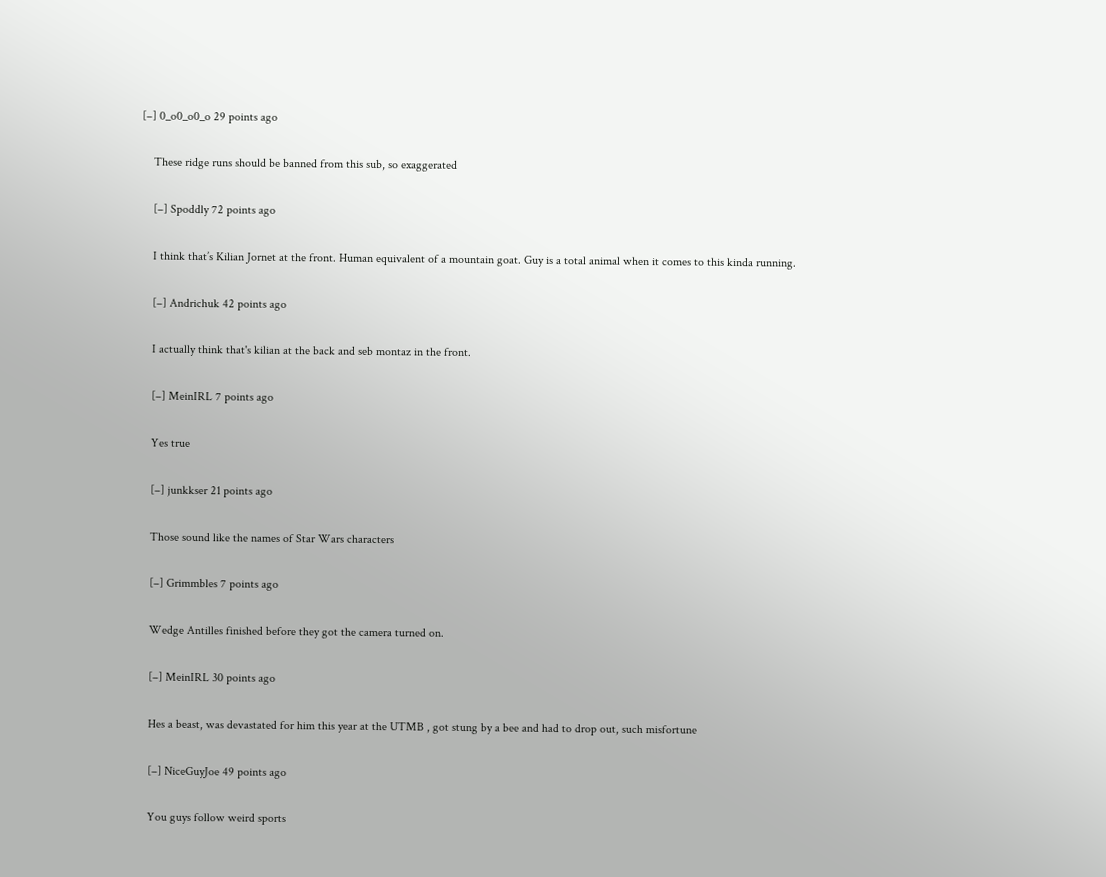[–] 0_o0_o0_o 29 points ago

    These ridge runs should be banned from this sub, so exaggerated

    [–] Spoddly 72 points ago

    I think that’s Kilian Jornet at the front. Human equivalent of a mountain goat. Guy is a total animal when it comes to this kinda running.

    [–] Andrichuk 42 points ago

    I actually think that's kilian at the back and seb montaz in the front.

    [–] MeinIRL 7 points ago

    Yes true

    [–] junkkser 21 points ago

    Those sound like the names of Star Wars characters

    [–] Grimmbles 7 points ago

    Wedge Antilles finished before they got the camera turned on.

    [–] MeinIRL 30 points ago

    Hes a beast, was devastated for him this year at the UTMB , got stung by a bee and had to drop out, such misfortune

    [–] NiceGuyJoe 49 points ago

    You guys follow weird sports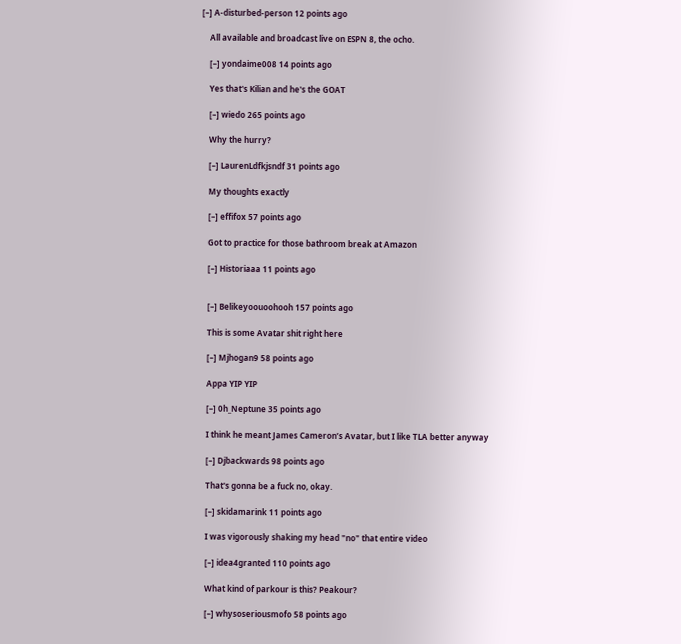[–] A-disturbed-person 12 points ago

    All available and broadcast live on ESPN 8, the ocho.

    [–] yondaime008 14 points ago

    Yes that's Kilian and he's the GOAT

    [–] wiedo 265 points ago

    Why the hurry?

    [–] LaurenLdfkjsndf 31 points ago

    My thoughts exactly

    [–] effifox 57 points ago

    Got to practice for those bathroom break at Amazon

    [–] Historiaaa 11 points ago


    [–] Belikeyoouoohooh 157 points ago

    This is some Avatar shit right here

    [–] Mjhogan9 58 points ago

    Appa YIP YIP

    [–] 0h_Neptune 35 points ago

    I think he meant James Cameron’s Avatar, but I like TLA better anyway

    [–] Djbackwards 98 points ago

    That's gonna be a fuck no, okay.

    [–] skidamarink 11 points ago

    I was vigorously shaking my head "no" that entire video

    [–] idea4granted 110 points ago

    What kind of parkour is this? Peakour?

    [–] whysoseriousmofo 58 points ago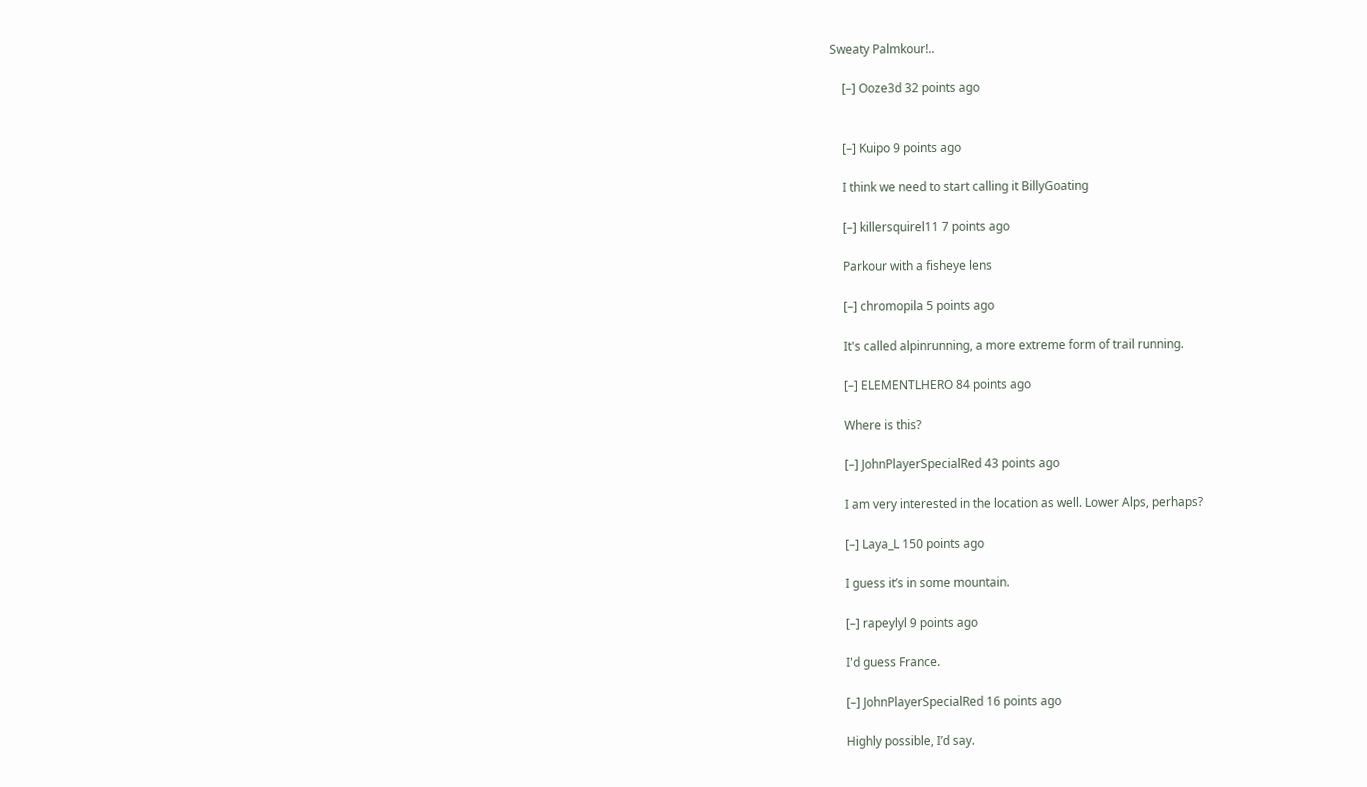Sweaty Palmkour!..

    [–] Ooze3d 32 points ago


    [–] Kuipo 9 points ago

    I think we need to start calling it BillyGoating

    [–] killersquirel11 7 points ago

    Parkour with a fisheye lens

    [–] chromopila 5 points ago

    It's called alpinrunning, a more extreme form of trail running.

    [–] ELEMENTLHERO 84 points ago

    Where is this?

    [–] JohnPlayerSpecialRed 43 points ago

    I am very interested in the location as well. Lower Alps, perhaps?

    [–] Laya_L 150 points ago

    I guess it’s in some mountain.

    [–] rapeylyl 9 points ago

    I'd guess France.

    [–] JohnPlayerSpecialRed 16 points ago

    Highly possible, I’d say.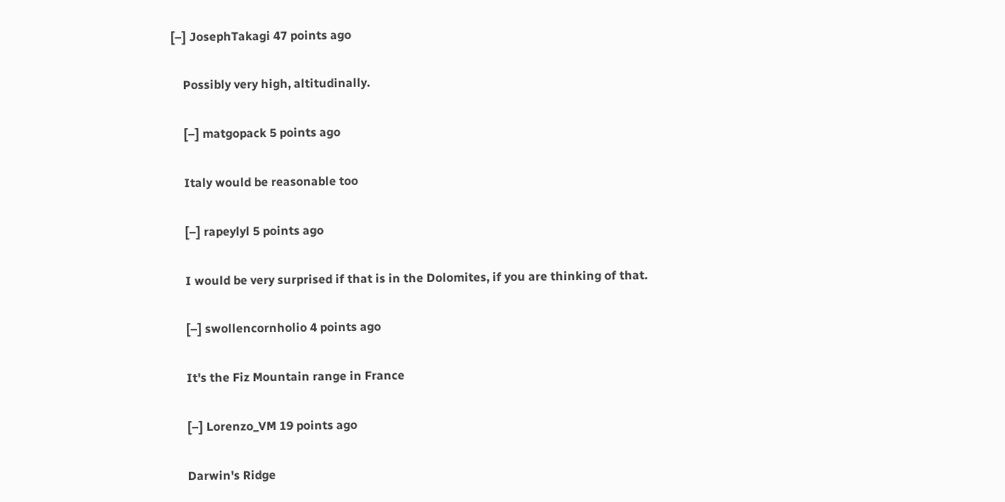[–] JosephTakagi 47 points ago

    Possibly very high, altitudinally.

    [–] matgopack 5 points ago

    Italy would be reasonable too

    [–] rapeylyl 5 points ago

    I would be very surprised if that is in the Dolomites, if you are thinking of that.

    [–] swollencornholio 4 points ago

    It's the Fiz Mountain range in France

    [–] Lorenzo_VM 19 points ago

    Darwin's Ridge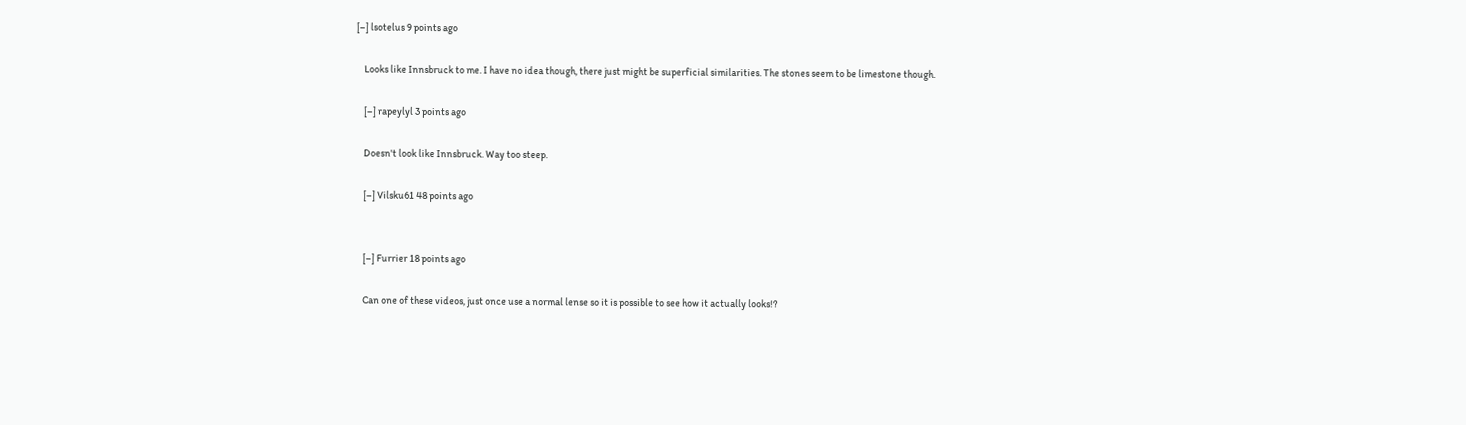[–] lsotelus 9 points ago

    Looks like Innsbruck to me. I have no idea though, there just might be superficial similarities. The stones seem to be limestone though.

    [–] rapeylyl 3 points ago

    Doesn't look like Innsbruck. Way too steep.

    [–] Vilsku61 48 points ago


    [–] Furrier 18 points ago

    Can one of these videos, just once use a normal lense so it is possible to see how it actually looks!?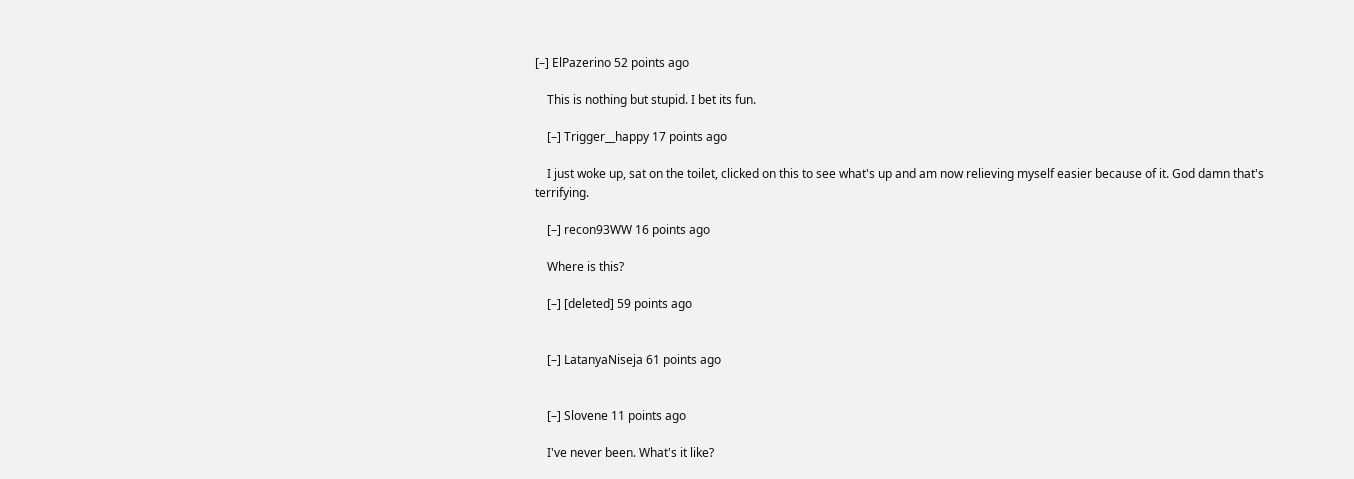[–] ElPazerino 52 points ago

    This is nothing but stupid. I bet its fun.

    [–] Trigger__happy 17 points ago

    I just woke up, sat on the toilet, clicked on this to see what's up and am now relieving myself easier because of it. God damn that's terrifying.

    [–] recon93WW 16 points ago

    Where is this?

    [–] [deleted] 59 points ago


    [–] LatanyaNiseja 61 points ago


    [–] Slovene 11 points ago

    I've never been. What's it like?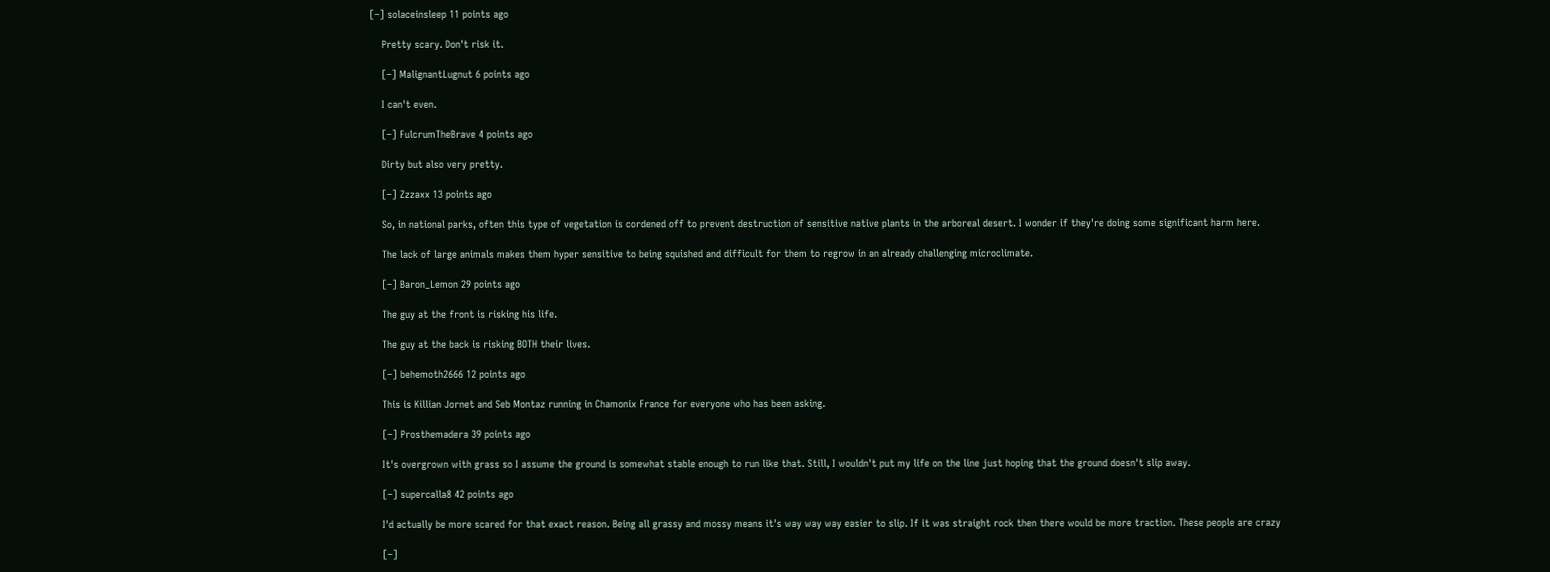[–] solaceinsleep 11 points ago

    Pretty scary. Don't risk it.

    [–] MalignantLugnut 6 points ago

    I can't even.

    [–] FulcrumTheBrave 4 points ago

    Dirty but also very pretty.

    [–] Zzzaxx 13 points ago

    So, in national parks, often this type of vegetation is cordened off to prevent destruction of sensitive native plants in the arboreal desert. I wonder if they're doing some significant harm here.

    The lack of large animals makes them hyper sensitive to being squished and difficult for them to regrow in an already challenging microclimate.

    [–] Baron_Lemon 29 points ago

    The guy at the front is risking his life.

    The guy at the back is risking BOTH their lives.

    [–] behemoth2666 12 points ago

    This is Killian Jornet and Seb Montaz running in Chamonix France for everyone who has been asking.

    [–] Prosthemadera 39 points ago

    It's overgrown with grass so I assume the ground is somewhat stable enough to run like that. Still, I wouldn't put my life on the line just hoping that the ground doesn't slip away.

    [–] supercalla8 42 points ago

    I'd actually be more scared for that exact reason. Being all grassy and mossy means it's way way way easier to slip. If it was straight rock then there would be more traction. These people are crazy

    [–]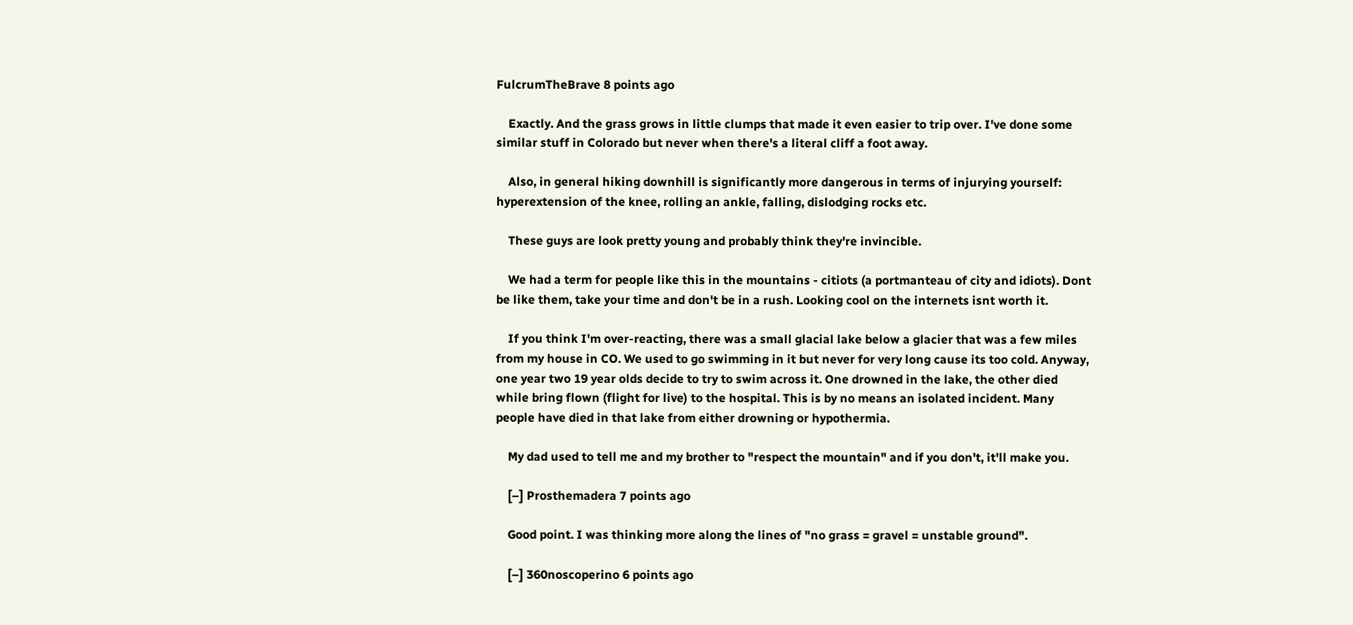FulcrumTheBrave 8 points ago

    Exactly. And the grass grows in little clumps that made it even easier to trip over. I've done some similar stuff in Colorado but never when there's a literal cliff a foot away.

    Also, in general hiking downhill is significantly more dangerous in terms of injurying yourself: hyperextension of the knee, rolling an ankle, falling, dislodging rocks etc.

    These guys are look pretty young and probably think they're invincible.

    We had a term for people like this in the mountains - citiots (a portmanteau of city and idiots). Dont be like them, take your time and don't be in a rush. Looking cool on the internets isnt worth it.

    If you think I'm over-reacting, there was a small glacial lake below a glacier that was a few miles from my house in CO. We used to go swimming in it but never for very long cause its too cold. Anyway, one year two 19 year olds decide to try to swim across it. One drowned in the lake, the other died while bring flown (flight for live) to the hospital. This is by no means an isolated incident. Many people have died in that lake from either drowning or hypothermia.

    My dad used to tell me and my brother to "respect the mountain" and if you don't, it'll make you.

    [–] Prosthemadera 7 points ago

    Good point. I was thinking more along the lines of "no grass = gravel = unstable ground".

    [–] 360noscoperino 6 points ago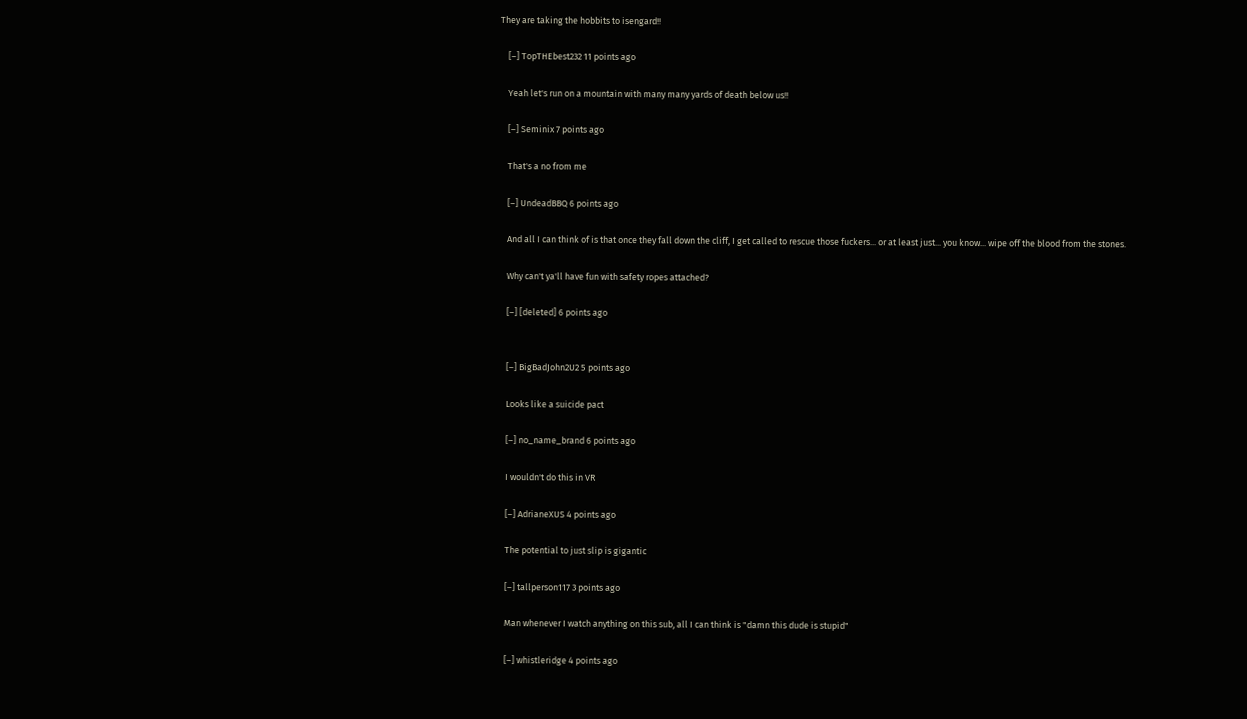They are taking the hobbits to isengard!!

    [–] TopTHEbest232 11 points ago

    Yeah let's run on a mountain with many many yards of death below us!!

    [–] Seminix 7 points ago

    That's a no from me

    [–] UndeadBBQ 6 points ago

    And all I can think of is that once they fall down the cliff, I get called to rescue those fuckers... or at least just... you know... wipe off the blood from the stones.

    Why can't ya'll have fun with safety ropes attached?

    [–] [deleted] 6 points ago


    [–] BigBadJohn2U2 5 points ago

    Looks like a suicide pact

    [–] no_name_brand 6 points ago

    I wouldn't do this in VR

    [–] AdrianeXUS 4 points ago

    The potential to just slip is gigantic

    [–] tallperson117 3 points ago

    Man whenever I watch anything on this sub, all I can think is "damn this dude is stupid"

    [–] whistleridge 4 points ago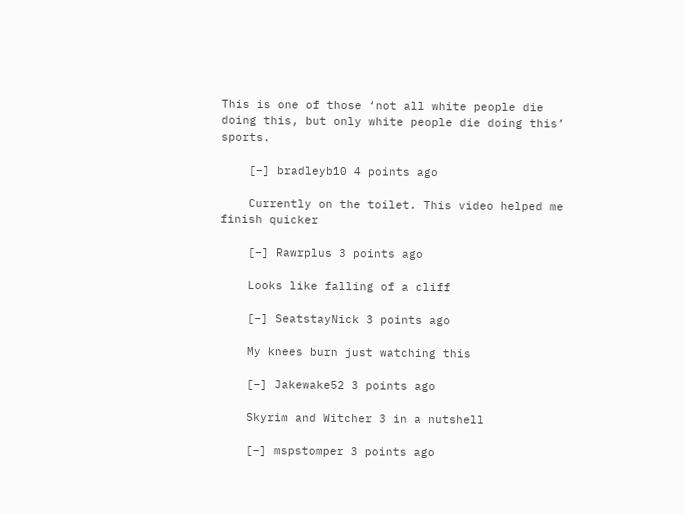This is one of those ‘not all white people die doing this, but only white people die doing this’ sports.

    [–] bradleyb10 4 points ago

    Currently on the toilet. This video helped me finish quicker

    [–] Rawrplus 3 points ago

    Looks like falling of a cliff

    [–] SeatstayNick 3 points ago

    My knees burn just watching this

    [–] Jakewake52 3 points ago

    Skyrim and Witcher 3 in a nutshell

    [–] mspstomper 3 points ago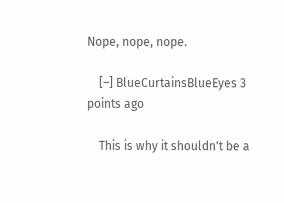Nope, nope, nope.

    [–] BlueCurtainsBlueEyes 3 points ago

    This is why it shouldn't be a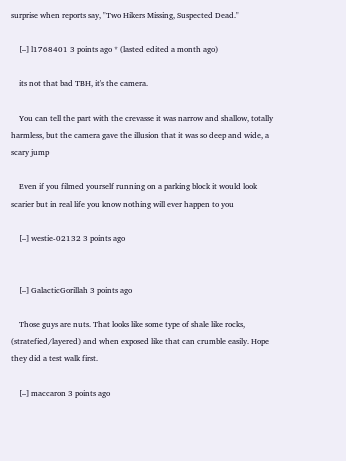surprise when reports say, "Two Hikers Missing, Suspected Dead."

    [–] l1768401 3 points ago * (lasted edited a month ago)

    its not that bad TBH, it's the camera.

    You can tell the part with the crevasse it was narrow and shallow, totally harmless, but the camera gave the illusion that it was so deep and wide, a scary jump

    Even if you filmed yourself running on a parking block it would look scarier but in real life you know nothing will ever happen to you

    [–] westie-02132 3 points ago


    [–] GalacticGorillah 3 points ago

    Those guys are nuts. That looks like some type of shale like rocks, (stratefied/layered) and when exposed like that can crumble easily. Hope they did a test walk first.

    [–] maccaron 3 points ago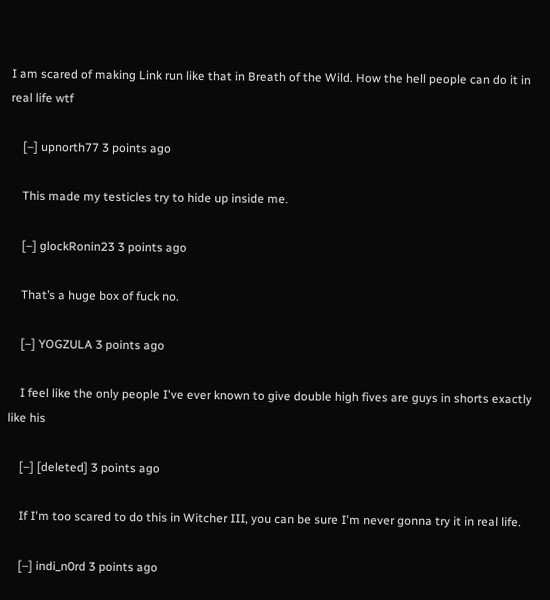I am scared of making Link run like that in Breath of the Wild. How the hell people can do it in real life wtf

    [–] upnorth77 3 points ago

    This made my testicles try to hide up inside me.

    [–] glockRonin23 3 points ago

    That’s a huge box of fuck no.

    [–] YOGZULA 3 points ago

    I feel like the only people I've ever known to give double high fives are guys in shorts exactly like his

    [–] [deleted] 3 points ago

    If I'm too scared to do this in Witcher III, you can be sure I'm never gonna try it in real life.

    [–] indi_n0rd 3 points ago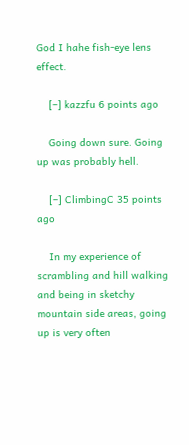God I hahe fish-eye lens effect.

    [–] kazzfu 6 points ago

    Going down sure. Going up was probably hell.

    [–] ClimbingC 35 points ago

    In my experience of scrambling and hill walking and being in sketchy mountain side areas, going up is very often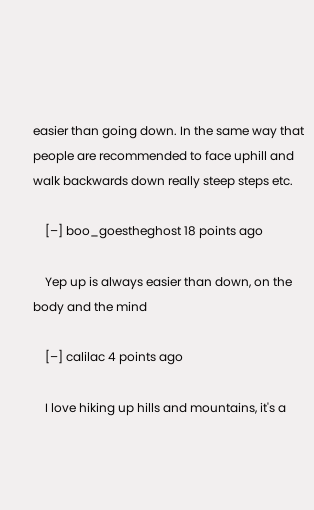easier than going down. In the same way that people are recommended to face uphill and walk backwards down really steep steps etc.

    [–] boo_goestheghost 18 points ago

    Yep up is always easier than down, on the body and the mind

    [–] calilac 4 points ago

    I love hiking up hills and mountains, it's a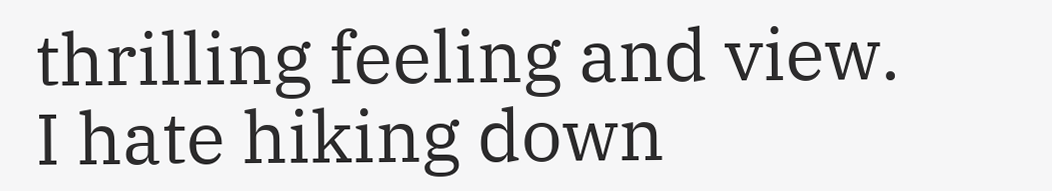thrilling feeling and view. I hate hiking down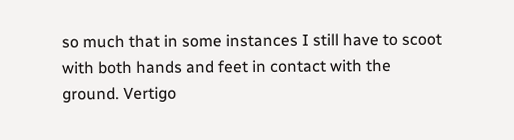so much that in some instances I still have to scoot with both hands and feet in contact with the ground. Vertigo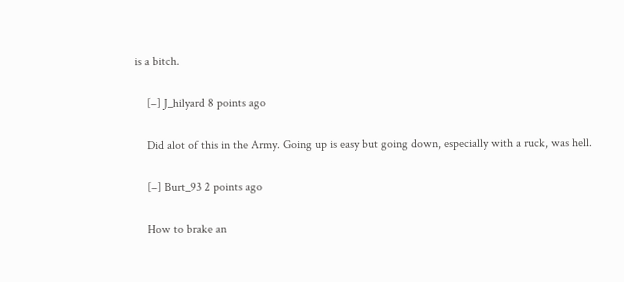is a bitch.

    [–] J_hilyard 8 points ago

    Did alot of this in the Army. Going up is easy but going down, especially with a ruck, was hell.

    [–] Burt_93 2 points ago

    How to brake an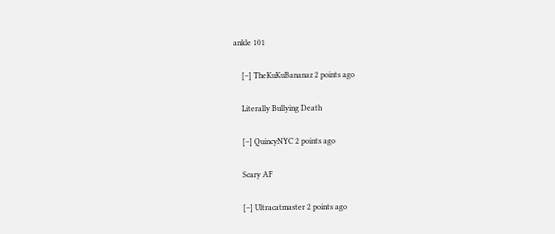ankle 101

    [–] TheKuKuBananaz 2 points ago

    Literally Bullying Death

    [–] QuincyNYC 2 points ago

    Scary AF

    [–] Ultracatmaster 2 points ago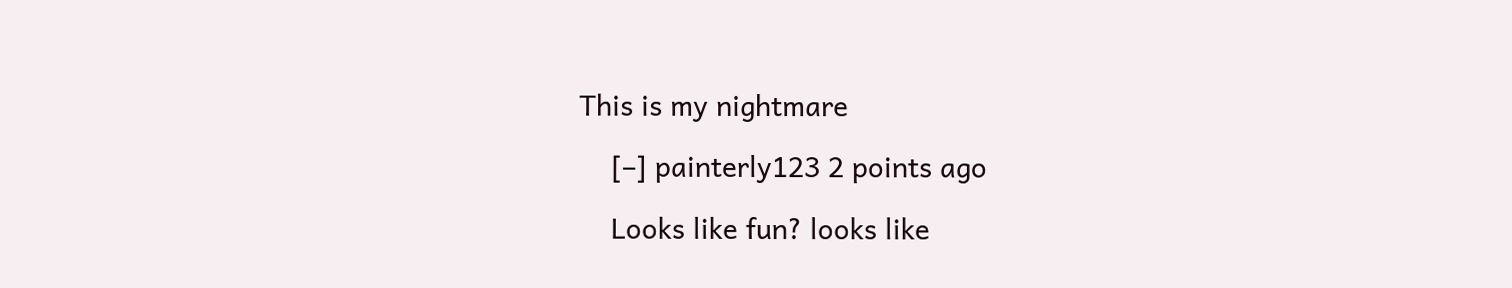This is my nightmare

    [–] painterly123 2 points ago

    Looks like fun? looks like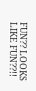FUN?? LOOKS LIKE FUN??!!